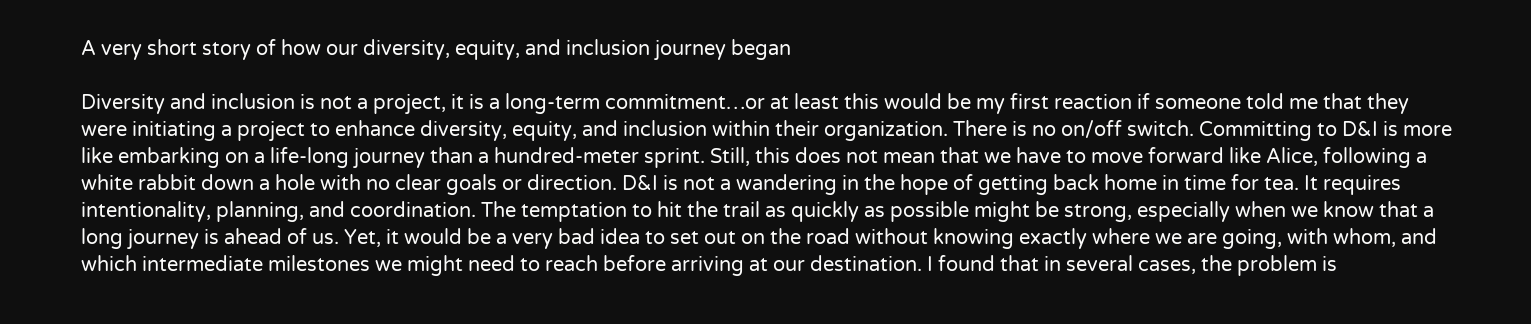A very short story of how our diversity, equity, and inclusion journey began

Diversity and inclusion is not a project, it is a long-term commitment…or at least this would be my first reaction if someone told me that they were initiating a project to enhance diversity, equity, and inclusion within their organization. There is no on/off switch. Committing to D&I is more like embarking on a life-long journey than a hundred-meter sprint. Still, this does not mean that we have to move forward like Alice, following a white rabbit down a hole with no clear goals or direction. D&I is not a wandering in the hope of getting back home in time for tea. It requires intentionality, planning, and coordination. The temptation to hit the trail as quickly as possible might be strong, especially when we know that a long journey is ahead of us. Yet, it would be a very bad idea to set out on the road without knowing exactly where we are going, with whom, and which intermediate milestones we might need to reach before arriving at our destination. I found that in several cases, the problem is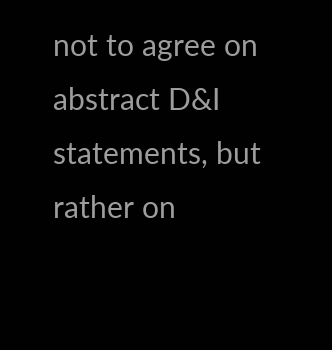not to agree on abstract D&I statements, but rather on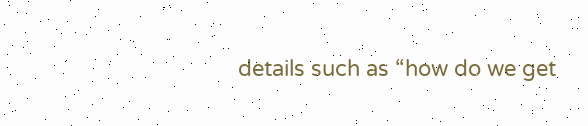details such as “how do we get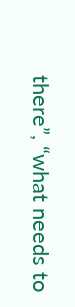there”, “what needs to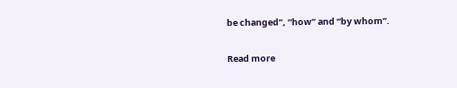be changed”, “how” and “by whom”.

Read more